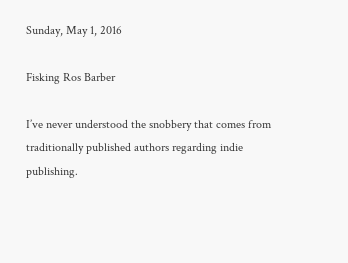Sunday, May 1, 2016

Fisking Ros Barber

I’ve never understood the snobbery that comes from traditionally published authors regarding indie publishing.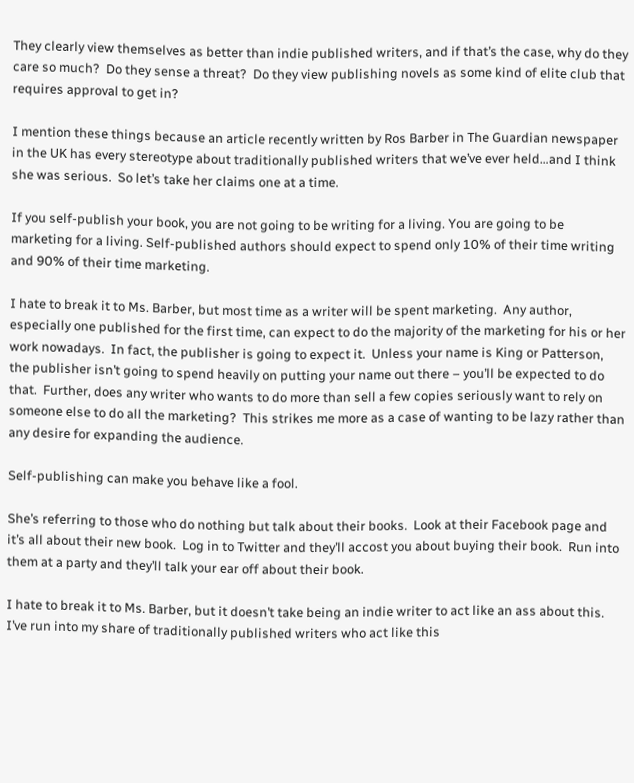They clearly view themselves as better than indie published writers, and if that’s the case, why do they care so much?  Do they sense a threat?  Do they view publishing novels as some kind of elite club that requires approval to get in?

I mention these things because an article recently written by Ros Barber in The Guardian newspaper in the UK has every stereotype about traditionally published writers that we’ve ever held…and I think she was serious.  So let’s take her claims one at a time.

If you self-publish your book, you are not going to be writing for a living. You are going to be marketing for a living. Self-published authors should expect to spend only 10% of their time writing and 90% of their time marketing.

I hate to break it to Ms. Barber, but most time as a writer will be spent marketing.  Any author, especially one published for the first time, can expect to do the majority of the marketing for his or her work nowadays.  In fact, the publisher is going to expect it.  Unless your name is King or Patterson, the publisher isn’t going to spend heavily on putting your name out there – you’ll be expected to do that.  Further, does any writer who wants to do more than sell a few copies seriously want to rely on someone else to do all the marketing?  This strikes me more as a case of wanting to be lazy rather than any desire for expanding the audience.

Self-publishing can make you behave like a fool.

She’s referring to those who do nothing but talk about their books.  Look at their Facebook page and it’s all about their new book.  Log in to Twitter and they’ll accost you about buying their book.  Run into them at a party and they’ll talk your ear off about their book.

I hate to break it to Ms. Barber, but it doesn’t take being an indie writer to act like an ass about this.  I’ve run into my share of traditionally published writers who act like this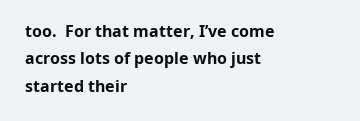too.  For that matter, I’ve come across lots of people who just started their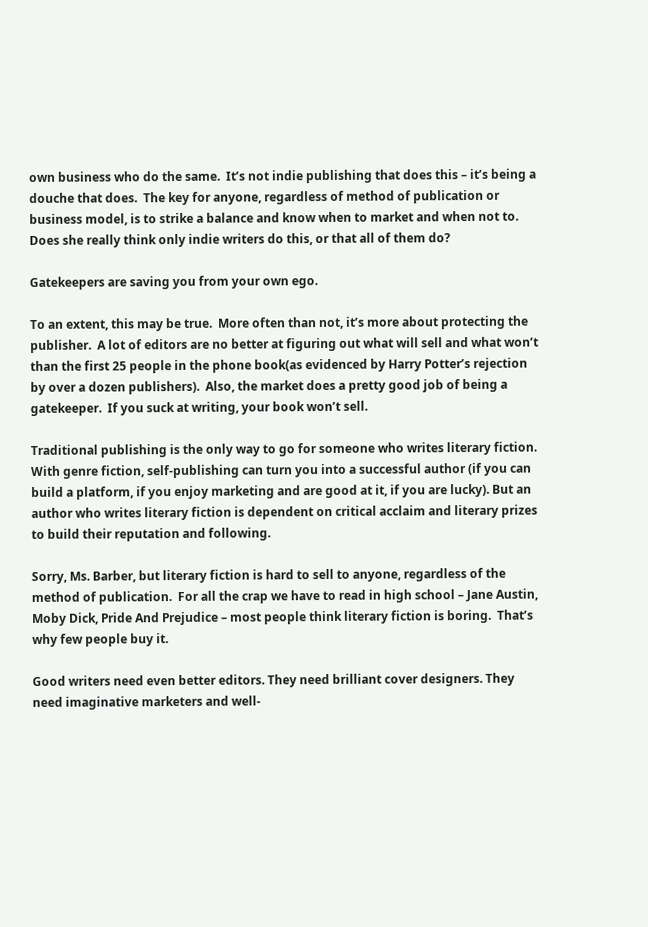own business who do the same.  It’s not indie publishing that does this – it’s being a douche that does.  The key for anyone, regardless of method of publication or business model, is to strike a balance and know when to market and when not to.  Does she really think only indie writers do this, or that all of them do?

Gatekeepers are saving you from your own ego.

To an extent, this may be true.  More often than not, it’s more about protecting the publisher.  A lot of editors are no better at figuring out what will sell and what won’t than the first 25 people in the phone book(as evidenced by Harry Potter’s rejection by over a dozen publishers).  Also, the market does a pretty good job of being a gatekeeper.  If you suck at writing, your book won’t sell.

Traditional publishing is the only way to go for someone who writes literary fiction. With genre fiction, self-publishing can turn you into a successful author (if you can build a platform, if you enjoy marketing and are good at it, if you are lucky). But an author who writes literary fiction is dependent on critical acclaim and literary prizes to build their reputation and following.

Sorry, Ms. Barber, but literary fiction is hard to sell to anyone, regardless of the method of publication.  For all the crap we have to read in high school – Jane Austin, Moby Dick, Pride And Prejudice – most people think literary fiction is boring.  That’s why few people buy it.

Good writers need even better editors. They need brilliant cover designers. They need imaginative marketers and well-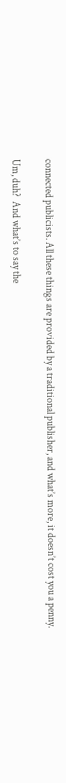connected publicists. All these things are provided by a traditional publisher, and what’s more, it doesn’t cost you a penny.

Um, duh?  And what’s to say the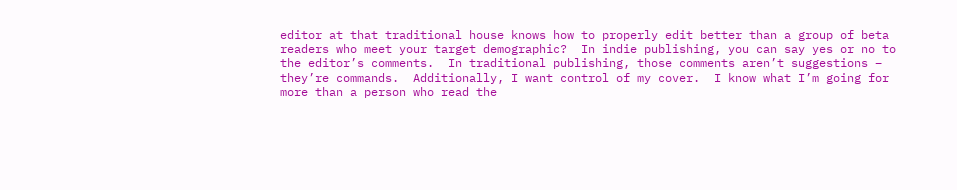editor at that traditional house knows how to properly edit better than a group of beta readers who meet your target demographic?  In indie publishing, you can say yes or no to the editor’s comments.  In traditional publishing, those comments aren’t suggestions – they’re commands.  Additionally, I want control of my cover.  I know what I’m going for more than a person who read the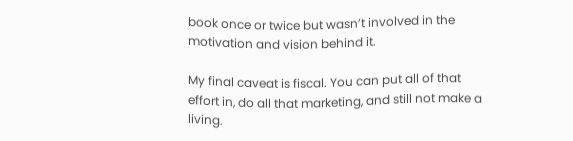book once or twice but wasn’t involved in the motivation and vision behind it.

My final caveat is fiscal. You can put all of that effort in, do all that marketing, and still not make a living.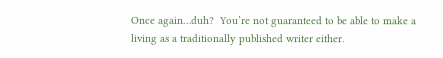Once again…duh?  You’re not guaranteed to be able to make a living as a traditionally published writer either.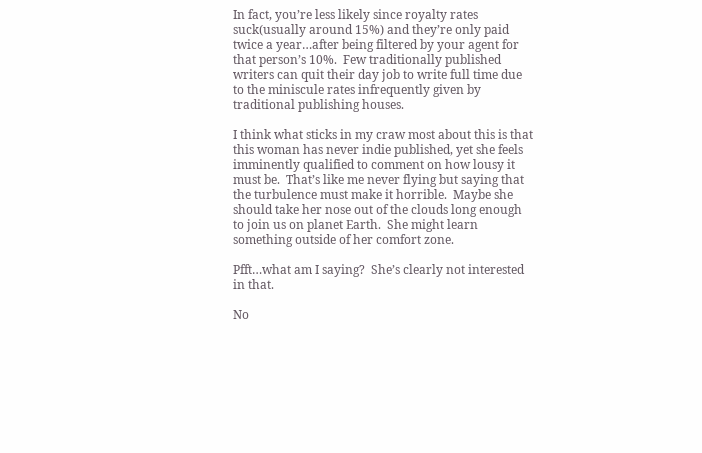In fact, you’re less likely since royalty rates suck(usually around 15%) and they’re only paid twice a year…after being filtered by your agent for that person’s 10%.  Few traditionally published writers can quit their day job to write full time due to the miniscule rates infrequently given by traditional publishing houses.

I think what sticks in my craw most about this is that this woman has never indie published, yet she feels imminently qualified to comment on how lousy it must be.  That’s like me never flying but saying that the turbulence must make it horrible.  Maybe she should take her nose out of the clouds long enough to join us on planet Earth.  She might learn something outside of her comfort zone.

Pfft…what am I saying?  She’s clearly not interested in that.

No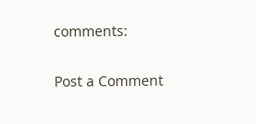comments:

Post a Comment